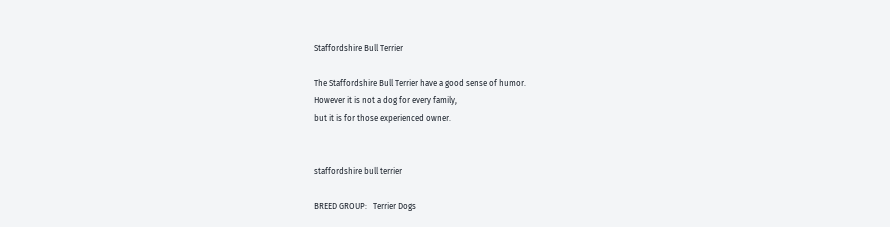Staffordshire Bull Terrier

The Staffordshire Bull Terrier have a good sense of humor.
However it is not a dog for every family,
but it is for those experienced owner.


staffordshire bull terrier

BREED GROUP:   Terrier Dogs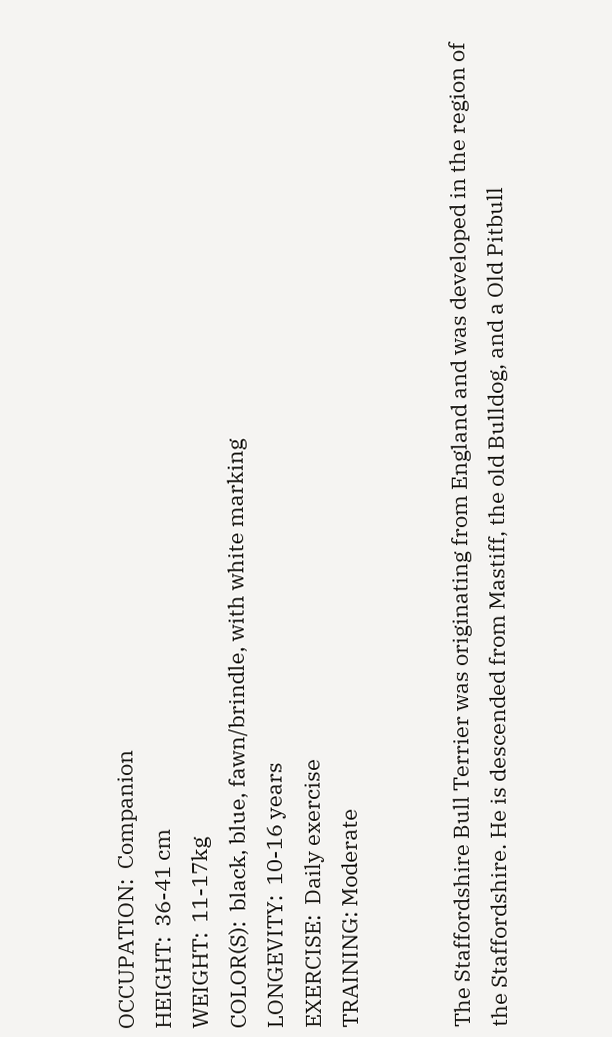OCCUPATION:  Companion
HEIGHT:  36-41 cm
WEIGHT:  11-17kg
COLOR(S):  black, blue, fawn/brindle, with white marking
LONGEVITY:  10-16 years
EXERCISE:  Daily exercise
TRAINING: Moderate


The Staffordshire Bull Terrier was originating from England and was developed in the region of the Staffordshire. He is descended from Mastiff, the old Bulldog, and a Old Pitbull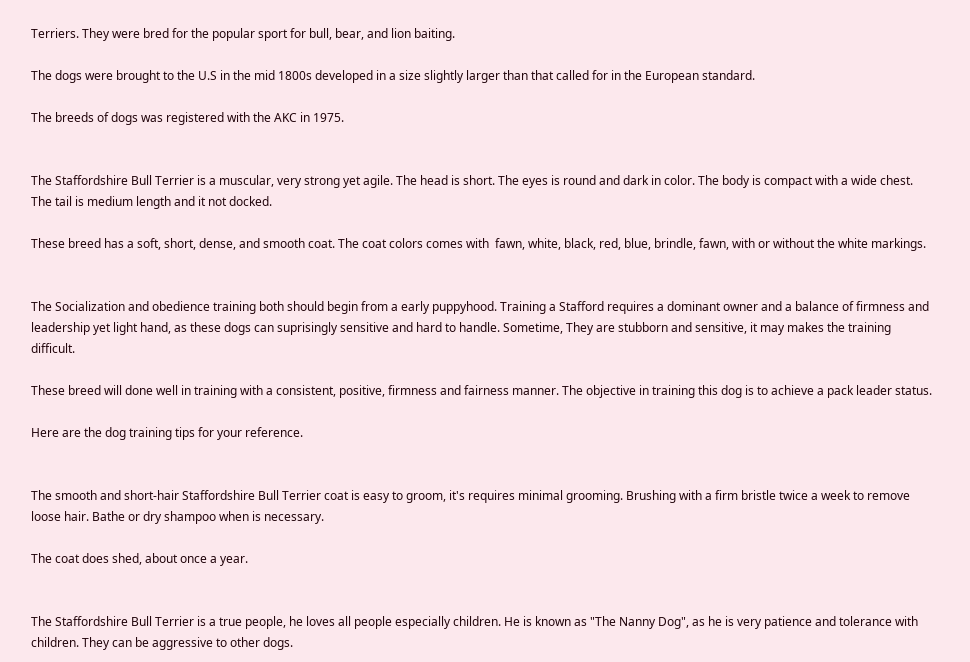Terriers. They were bred for the popular sport for bull, bear, and lion baiting.

The dogs were brought to the U.S in the mid 1800s developed in a size slightly larger than that called for in the European standard.

The breeds of dogs was registered with the AKC in 1975.


The Staffordshire Bull Terrier is a muscular, very strong yet agile. The head is short. The eyes is round and dark in color. The body is compact with a wide chest. The tail is medium length and it not docked.

These breed has a soft, short, dense, and smooth coat. The coat colors comes with  fawn, white, black, red, blue, brindle, fawn, with or without the white markings.


The Socialization and obedience training both should begin from a early puppyhood. Training a Stafford requires a dominant owner and a balance of firmness and leadership yet light hand, as these dogs can suprisingly sensitive and hard to handle. Sometime, They are stubborn and sensitive, it may makes the training difficult.

These breed will done well in training with a consistent, positive, firmness and fairness manner. The objective in training this dog is to achieve a pack leader status.

Here are the dog training tips for your reference.


The smooth and short-hair Staffordshire Bull Terrier coat is easy to groom, it's requires minimal grooming. Brushing with a firm bristle twice a week to remove loose hair. Bathe or dry shampoo when is necessary.

The coat does shed, about once a year.


The Staffordshire Bull Terrier is a true people, he loves all people especially children. He is known as "The Nanny Dog", as he is very patience and tolerance with children. They can be aggressive to other dogs.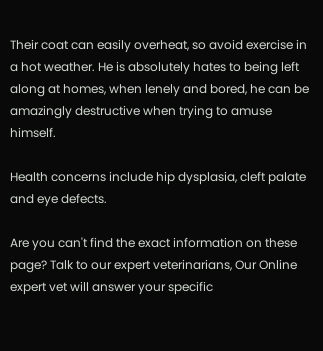Their coat can easily overheat, so avoid exercise in a hot weather. He is absolutely hates to being left along at homes, when lenely and bored, he can be amazingly destructive when trying to amuse himself.

Health concerns include hip dysplasia, cleft palate and eye defects.

Are you can't find the exact information on these page? Talk to our expert veterinarians, Our Online expert vet will answer your specific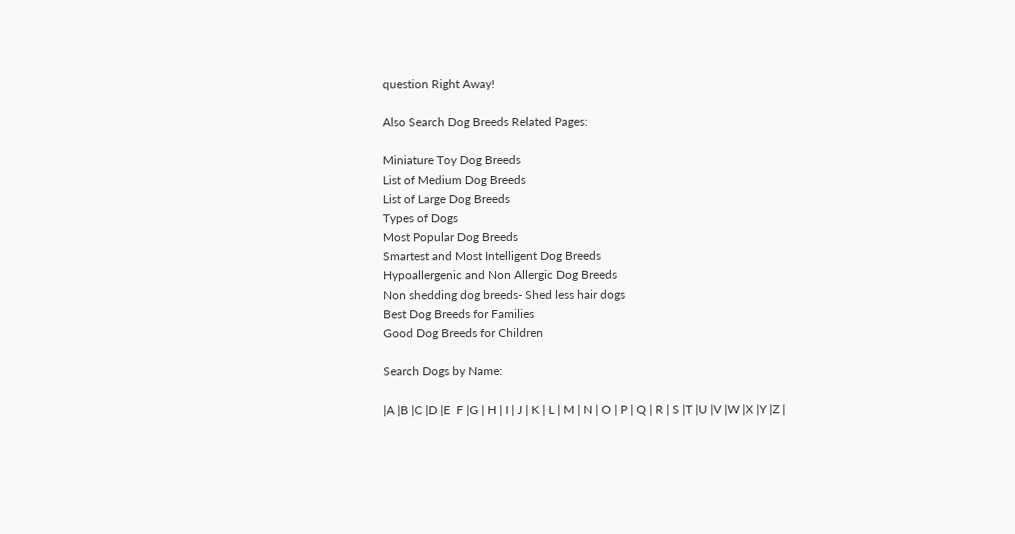question Right Away!

Also Search Dog Breeds Related Pages:

Miniature Toy Dog Breeds
List of Medium Dog Breeds
List of Large Dog Breeds
Types of Dogs
Most Popular Dog Breeds
Smartest and Most Intelligent Dog Breeds
Hypoallergenic and Non Allergic Dog Breeds
Non shedding dog breeds- Shed less hair dogs
Best Dog Breeds for Families
Good Dog Breeds for Children

Search Dogs by Name:

|A |B |C |D |E  F |G | H | I | J | K | L | M | N | O | P | Q | R | S |T |U |V |W |X |Y |Z |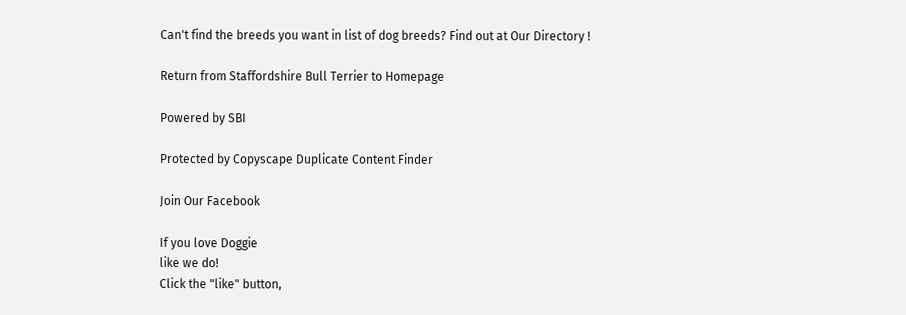Can't find the breeds you want in list of dog breeds? Find out at Our Directory !

Return from Staffordshire Bull Terrier to Homepage

Powered by SBI

Protected by Copyscape Duplicate Content Finder

Join Our Facebook

If you love Doggie
like we do!
Click the "like" button,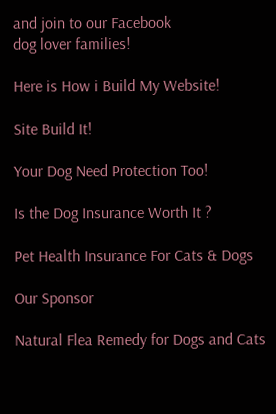and join to our Facebook
dog lover families!

Here is How i Build My Website!

Site Build It!

Your Dog Need Protection Too!

Is the Dog Insurance Worth It ?

Pet Health Insurance For Cats & Dogs

Our Sponsor

Natural Flea Remedy for Dogs and Cats